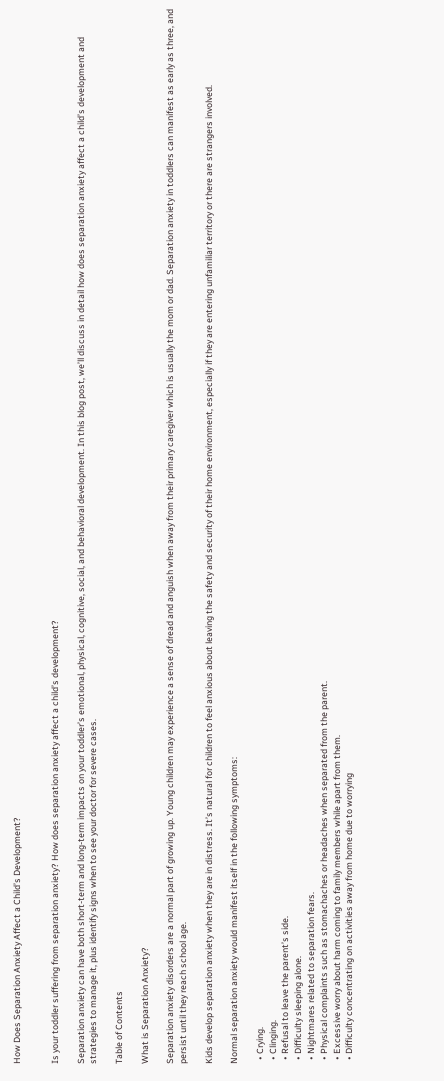How Does Separation Anxiety Affect a Child’s Development?


Is your toddler suffering from separation anxiety? How does separation anxiety affect a child’s development?

Separation anxiety can have both short-term and long-term impacts on your toddler’s emotional, physical, cognitive, social, and behavioral development. In this blog post, we’ll discuss in detail how does separation anxiety affect a child’s development and strategies to manage it, plus identify signs when to see your doctor for severe cases.

Table of Contents

What is Separation Anxiety?

Separation anxiety disorders are a normal part of growing up. Young children may experience a sense of dread and anguish when away from their primary caregiver which is usually the mom or dad. Separation anxiety in toddlers can manifest as early as three, and persist until they reach school age.

Kids develop separation anxiety when they are in distress. It’s natural for children to feel anxious about leaving the safety and security of their home environment, especially if they are entering unfamiliar territory or there are strangers involved.

Normal separation anxiety would manifest itself in the following symptoms:

  • Crying.
  • Clinging.
  • Refusal to leave the parent’s side.
  • Difficulty sleeping alone.
  • Nightmares related to separation fears.
  • Physical complaints such as stomachaches or headaches when separated from the parent.
  • Excessive worry about harm coming to family members while apart from them.
  • Difficulty concentrating on activities away from home due to worrying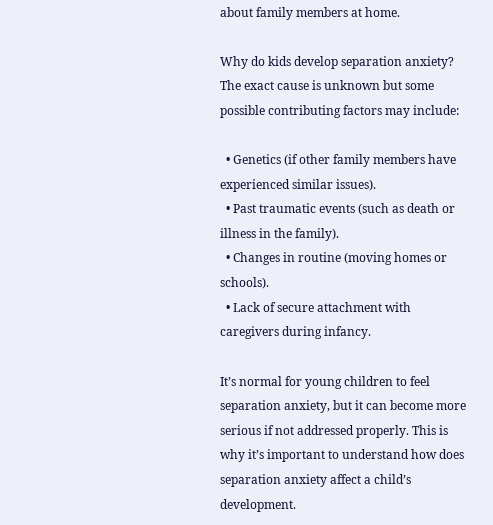about family members at home.

Why do kids develop separation anxiety? The exact cause is unknown but some possible contributing factors may include:

  • Genetics (if other family members have experienced similar issues).
  • Past traumatic events (such as death or illness in the family).
  • Changes in routine (moving homes or schools).
  • Lack of secure attachment with caregivers during infancy.

It’s normal for young children to feel separation anxiety, but it can become more serious if not addressed properly. This is why it’s important to understand how does separation anxiety affect a child’s development.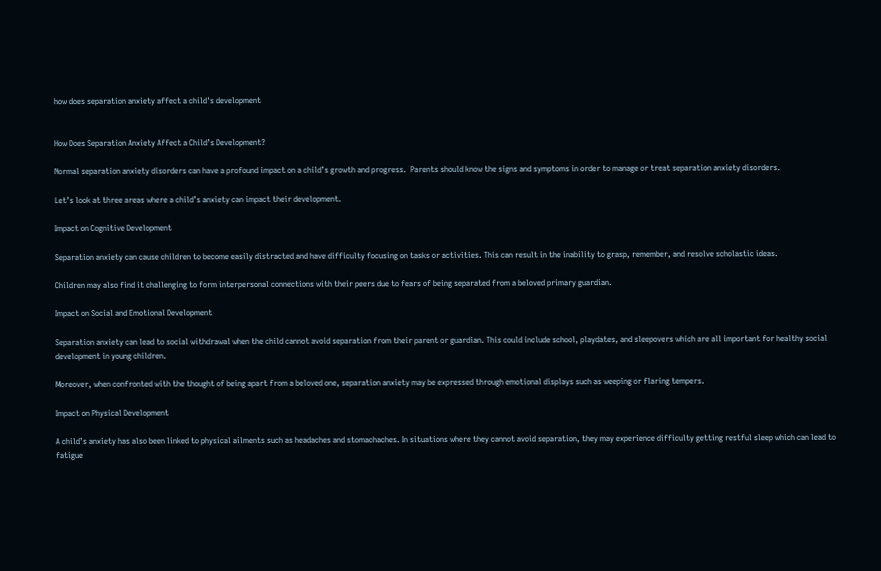how does separation anxiety affect a child's development


How Does Separation Anxiety Affect a Child’s Development?

Normal separation anxiety disorders can have a profound impact on a child’s growth and progress.  Parents should know the signs and symptoms in order to manage or treat separation anxiety disorders.

Let’s look at three areas where a child’s anxiety can impact their development.

Impact on Cognitive Development

Separation anxiety can cause children to become easily distracted and have difficulty focusing on tasks or activities. This can result in the inability to grasp, remember, and resolve scholastic ideas.

Children may also find it challenging to form interpersonal connections with their peers due to fears of being separated from a beloved primary guardian.

Impact on Social and Emotional Development

Separation anxiety can lead to social withdrawal when the child cannot avoid separation from their parent or guardian. This could include school, playdates, and sleepovers which are all important for healthy social development in young children.

Moreover, when confronted with the thought of being apart from a beloved one, separation anxiety may be expressed through emotional displays such as weeping or flaring tempers.

Impact on Physical Development

A child’s anxiety has also been linked to physical ailments such as headaches and stomachaches. In situations where they cannot avoid separation, they may experience difficulty getting restful sleep which can lead to fatigue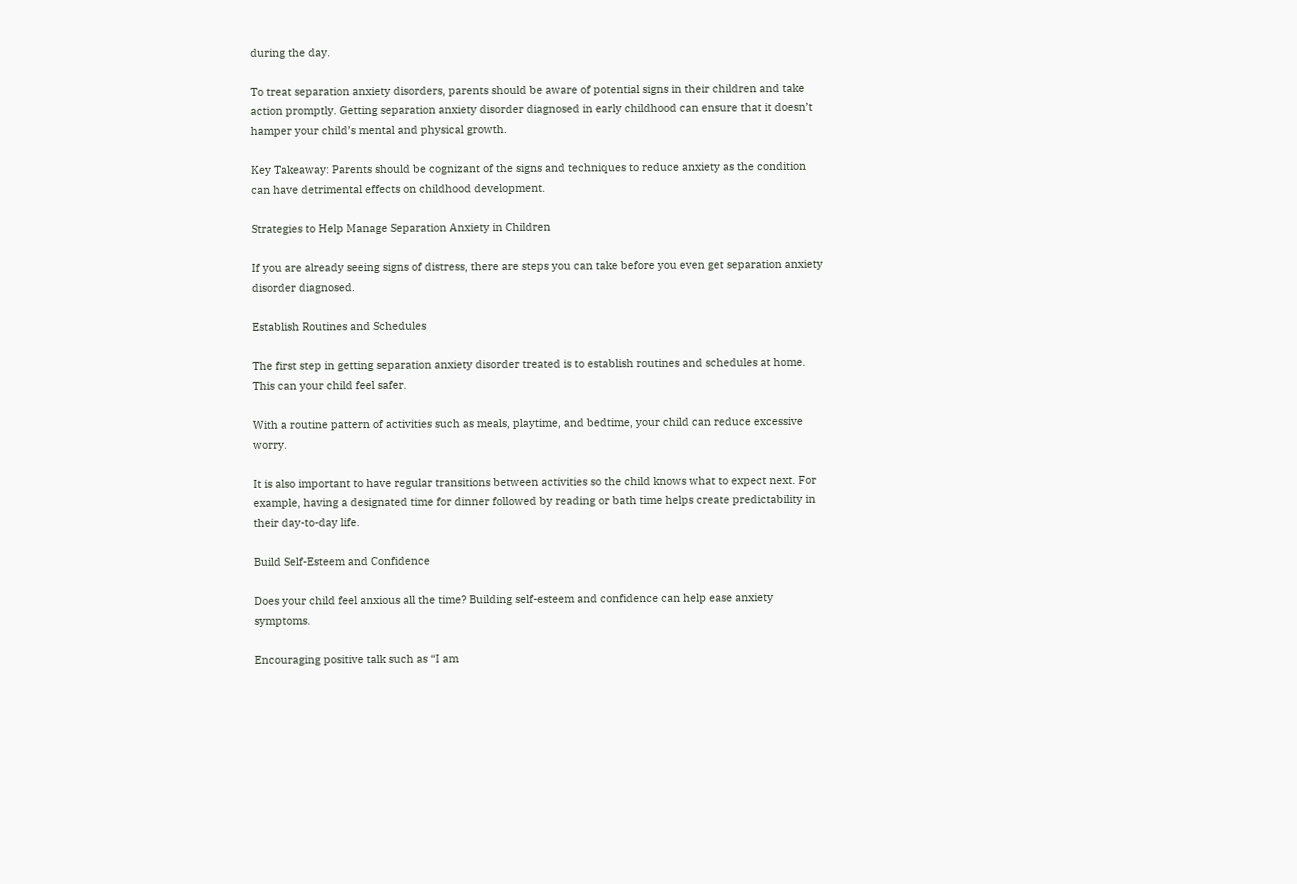during the day.

To treat separation anxiety disorders, parents should be aware of potential signs in their children and take action promptly. Getting separation anxiety disorder diagnosed in early childhood can ensure that it doesn’t hamper your child’s mental and physical growth.

Key Takeaway: Parents should be cognizant of the signs and techniques to reduce anxiety as the condition can have detrimental effects on childhood development.

Strategies to Help Manage Separation Anxiety in Children

If you are already seeing signs of distress, there are steps you can take before you even get separation anxiety disorder diagnosed.

Establish Routines and Schedules

The first step in getting separation anxiety disorder treated is to establish routines and schedules at home. This can your child feel safer.

With a routine pattern of activities such as meals, playtime, and bedtime, your child can reduce excessive worry.

It is also important to have regular transitions between activities so the child knows what to expect next. For example, having a designated time for dinner followed by reading or bath time helps create predictability in their day-to-day life.

Build Self-Esteem and Confidence

Does your child feel anxious all the time? Building self-esteem and confidence can help ease anxiety symptoms.

Encouraging positive talk such as “I am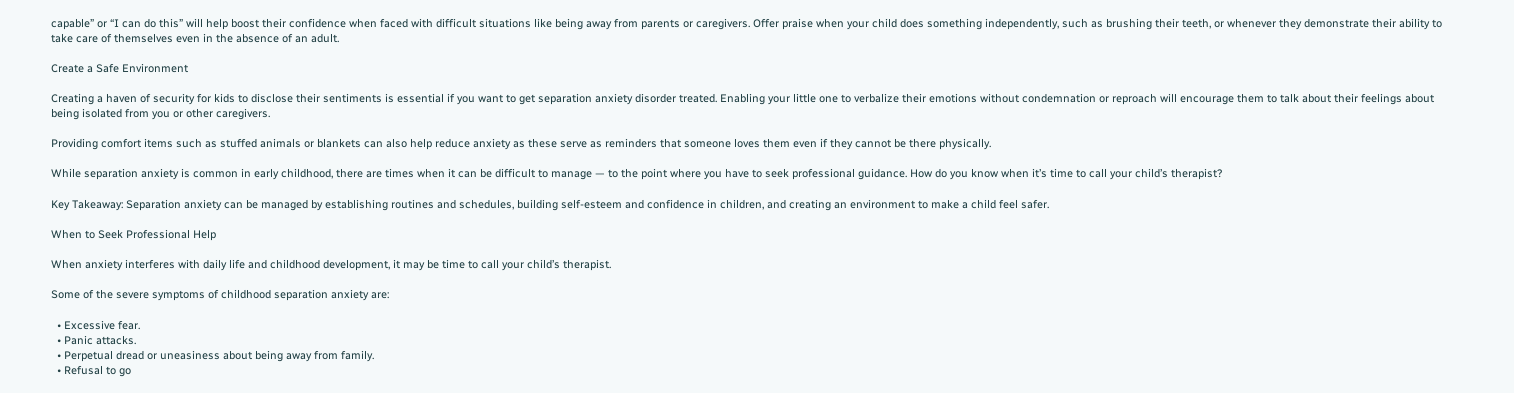capable” or “I can do this” will help boost their confidence when faced with difficult situations like being away from parents or caregivers. Offer praise when your child does something independently, such as brushing their teeth, or whenever they demonstrate their ability to take care of themselves even in the absence of an adult.

Create a Safe Environment

Creating a haven of security for kids to disclose their sentiments is essential if you want to get separation anxiety disorder treated. Enabling your little one to verbalize their emotions without condemnation or reproach will encourage them to talk about their feelings about being isolated from you or other caregivers.

Providing comfort items such as stuffed animals or blankets can also help reduce anxiety as these serve as reminders that someone loves them even if they cannot be there physically.

While separation anxiety is common in early childhood, there are times when it can be difficult to manage — to the point where you have to seek professional guidance. How do you know when it’s time to call your child’s therapist?

Key Takeaway: Separation anxiety can be managed by establishing routines and schedules, building self-esteem and confidence in children, and creating an environment to make a child feel safer.

When to Seek Professional Help

When anxiety interferes with daily life and childhood development, it may be time to call your child’s therapist.

Some of the severe symptoms of childhood separation anxiety are:

  • Excessive fear.
  • Panic attacks.
  • Perpetual dread or uneasiness about being away from family.
  • Refusal to go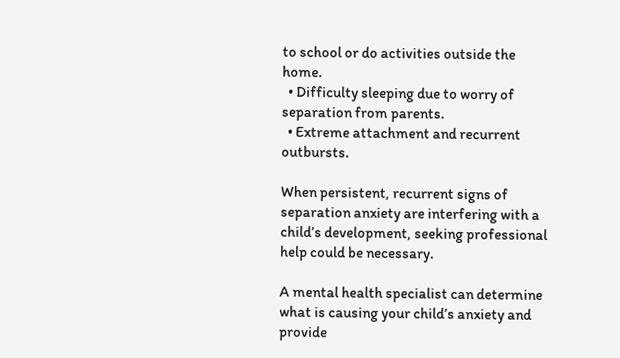to school or do activities outside the home.
  • Difficulty sleeping due to worry of separation from parents.
  • Extreme attachment and recurrent outbursts.

When persistent, recurrent signs of separation anxiety are interfering with a child’s development, seeking professional help could be necessary.

A mental health specialist can determine what is causing your child’s anxiety and provide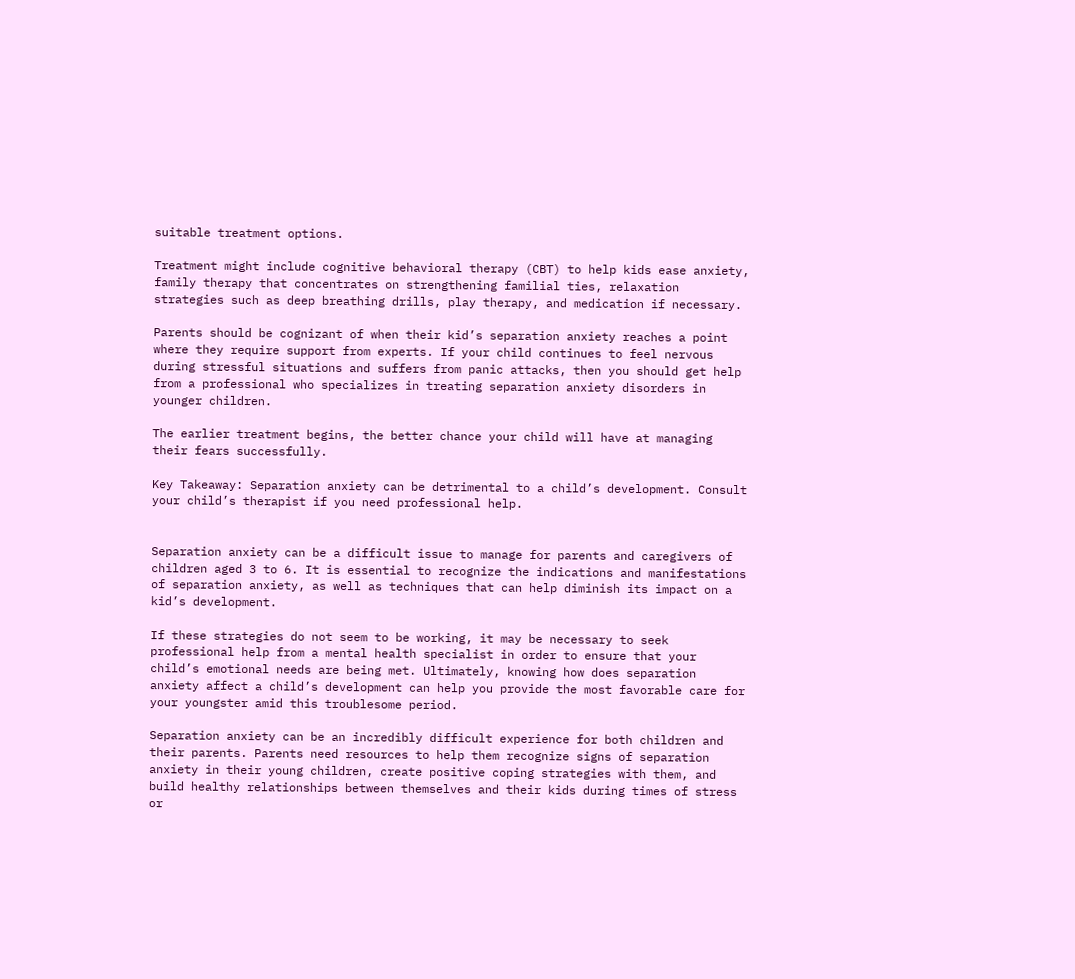suitable treatment options.

Treatment might include cognitive behavioral therapy (CBT) to help kids ease anxiety, family therapy that concentrates on strengthening familial ties, relaxation strategies such as deep breathing drills, play therapy, and medication if necessary.

Parents should be cognizant of when their kid’s separation anxiety reaches a point where they require support from experts. If your child continues to feel nervous during stressful situations and suffers from panic attacks, then you should get help from a professional who specializes in treating separation anxiety disorders in younger children.

The earlier treatment begins, the better chance your child will have at managing their fears successfully.

Key Takeaway: Separation anxiety can be detrimental to a child’s development. Consult your child’s therapist if you need professional help.


Separation anxiety can be a difficult issue to manage for parents and caregivers of children aged 3 to 6. It is essential to recognize the indications and manifestations of separation anxiety, as well as techniques that can help diminish its impact on a kid’s development.

If these strategies do not seem to be working, it may be necessary to seek professional help from a mental health specialist in order to ensure that your child’s emotional needs are being met. Ultimately, knowing how does separation anxiety affect a child’s development can help you provide the most favorable care for your youngster amid this troublesome period.

Separation anxiety can be an incredibly difficult experience for both children and their parents. Parents need resources to help them recognize signs of separation anxiety in their young children, create positive coping strategies with them, and build healthy relationships between themselves and their kids during times of stress or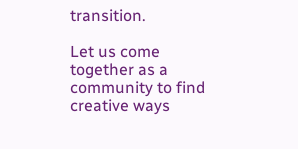transition.

Let us come together as a community to find creative ways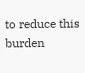to reduce this burden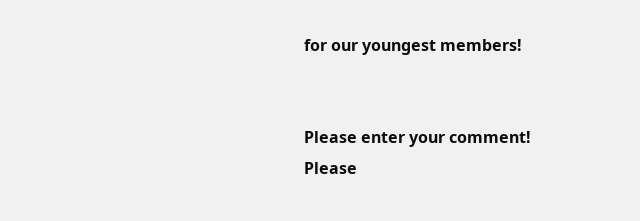for our youngest members!


Please enter your comment!
Please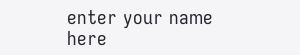enter your name here